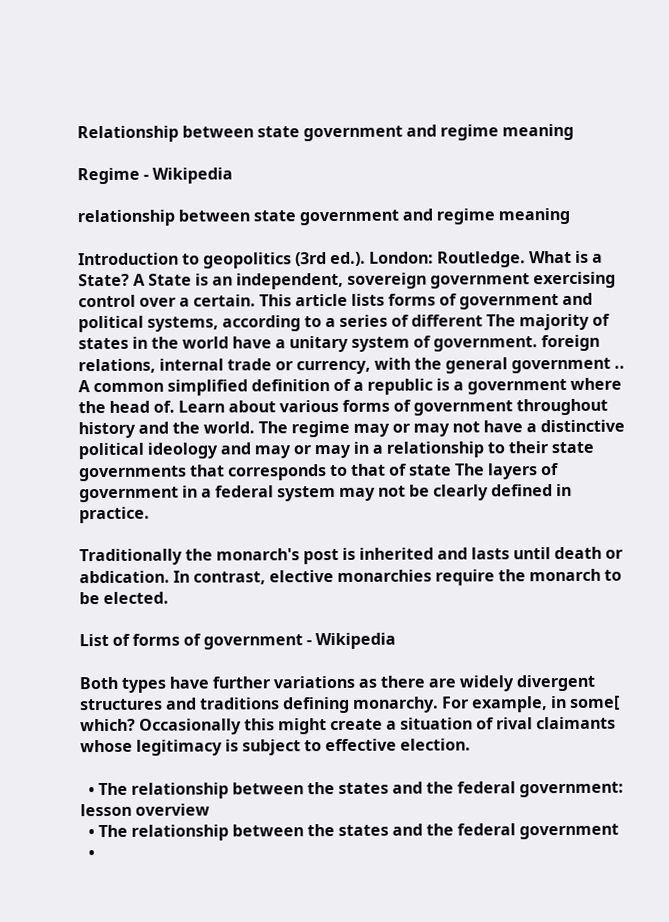Relationship between state government and regime meaning

Regime - Wikipedia

relationship between state government and regime meaning

Introduction to geopolitics (3rd ed.). London: Routledge. What is a State? A State is an independent, sovereign government exercising control over a certain. This article lists forms of government and political systems, according to a series of different The majority of states in the world have a unitary system of government. foreign relations, internal trade or currency, with the general government .. A common simplified definition of a republic is a government where the head of. Learn about various forms of government throughout history and the world. The regime may or may not have a distinctive political ideology and may or may in a relationship to their state governments that corresponds to that of state The layers of government in a federal system may not be clearly defined in practice.

Traditionally the monarch's post is inherited and lasts until death or abdication. In contrast, elective monarchies require the monarch to be elected.

List of forms of government - Wikipedia

Both types have further variations as there are widely divergent structures and traditions defining monarchy. For example, in some[ which? Occasionally this might create a situation of rival claimants whose legitimacy is subject to effective election.

  • The relationship between the states and the federal government: lesson overview
  • The relationship between the states and the federal government
  •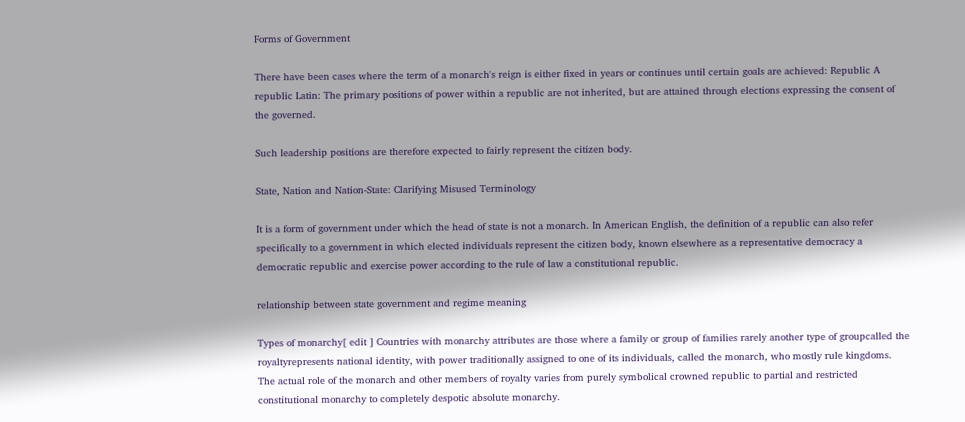Forms of Government

There have been cases where the term of a monarch's reign is either fixed in years or continues until certain goals are achieved: Republic A republic Latin: The primary positions of power within a republic are not inherited, but are attained through elections expressing the consent of the governed.

Such leadership positions are therefore expected to fairly represent the citizen body.

State, Nation and Nation-State: Clarifying Misused Terminology

It is a form of government under which the head of state is not a monarch. In American English, the definition of a republic can also refer specifically to a government in which elected individuals represent the citizen body, known elsewhere as a representative democracy a democratic republic and exercise power according to the rule of law a constitutional republic.

relationship between state government and regime meaning

Types of monarchy[ edit ] Countries with monarchy attributes are those where a family or group of families rarely another type of groupcalled the royaltyrepresents national identity, with power traditionally assigned to one of its individuals, called the monarch, who mostly rule kingdoms. The actual role of the monarch and other members of royalty varies from purely symbolical crowned republic to partial and restricted constitutional monarchy to completely despotic absolute monarchy.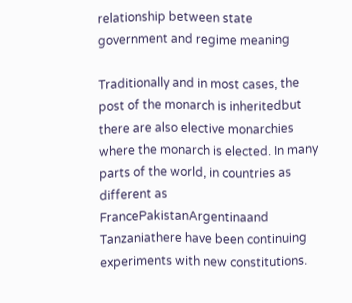relationship between state government and regime meaning

Traditionally and in most cases, the post of the monarch is inheritedbut there are also elective monarchies where the monarch is elected. In many parts of the world, in countries as different as FrancePakistanArgentinaand Tanzaniathere have been continuing experiments with new constitutions.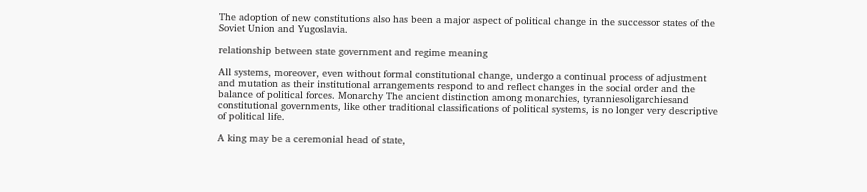The adoption of new constitutions also has been a major aspect of political change in the successor states of the Soviet Union and Yugoslavia.

relationship between state government and regime meaning

All systems, moreover, even without formal constitutional change, undergo a continual process of adjustment and mutation as their institutional arrangements respond to and reflect changes in the social order and the balance of political forces. Monarchy The ancient distinction among monarchies, tyranniesoligarchiesand constitutional governments, like other traditional classifications of political systems, is no longer very descriptive of political life.

A king may be a ceremonial head of state,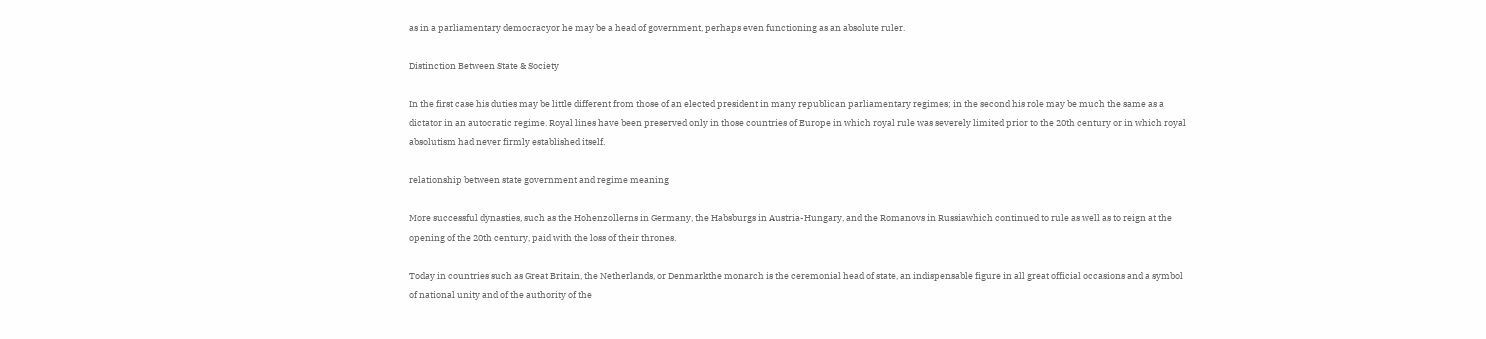as in a parliamentary democracyor he may be a head of government, perhaps even functioning as an absolute ruler.

Distinction Between State & Society

In the first case his duties may be little different from those of an elected president in many republican parliamentary regimes; in the second his role may be much the same as a dictator in an autocratic regime. Royal lines have been preserved only in those countries of Europe in which royal rule was severely limited prior to the 20th century or in which royal absolutism had never firmly established itself.

relationship between state government and regime meaning

More successful dynasties, such as the Hohenzollerns in Germany, the Habsburgs in Austria-Hungary, and the Romanovs in Russiawhich continued to rule as well as to reign at the opening of the 20th century, paid with the loss of their thrones.

Today in countries such as Great Britain, the Netherlands, or Denmarkthe monarch is the ceremonial head of state, an indispensable figure in all great official occasions and a symbol of national unity and of the authority of the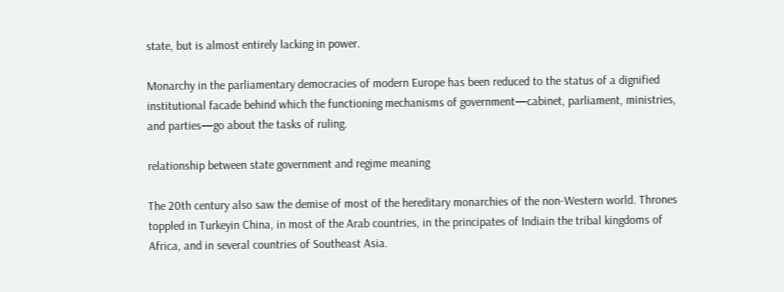state, but is almost entirely lacking in power.

Monarchy in the parliamentary democracies of modern Europe has been reduced to the status of a dignified institutional facade behind which the functioning mechanisms of government—cabinet, parliament, ministries, and parties—go about the tasks of ruling.

relationship between state government and regime meaning

The 20th century also saw the demise of most of the hereditary monarchies of the non-Western world. Thrones toppled in Turkeyin China, in most of the Arab countries, in the principates of Indiain the tribal kingdoms of Africa, and in several countries of Southeast Asia.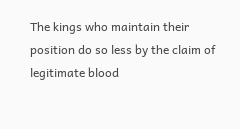The kings who maintain their position do so less by the claim of legitimate blood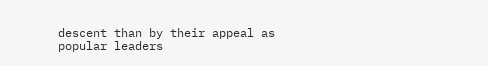descent than by their appeal as popular leaders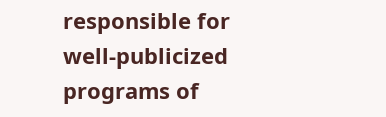responsible for well-publicized programs of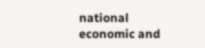national economic and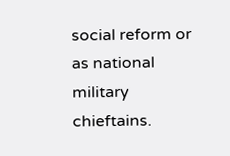social reform or as national military chieftains.